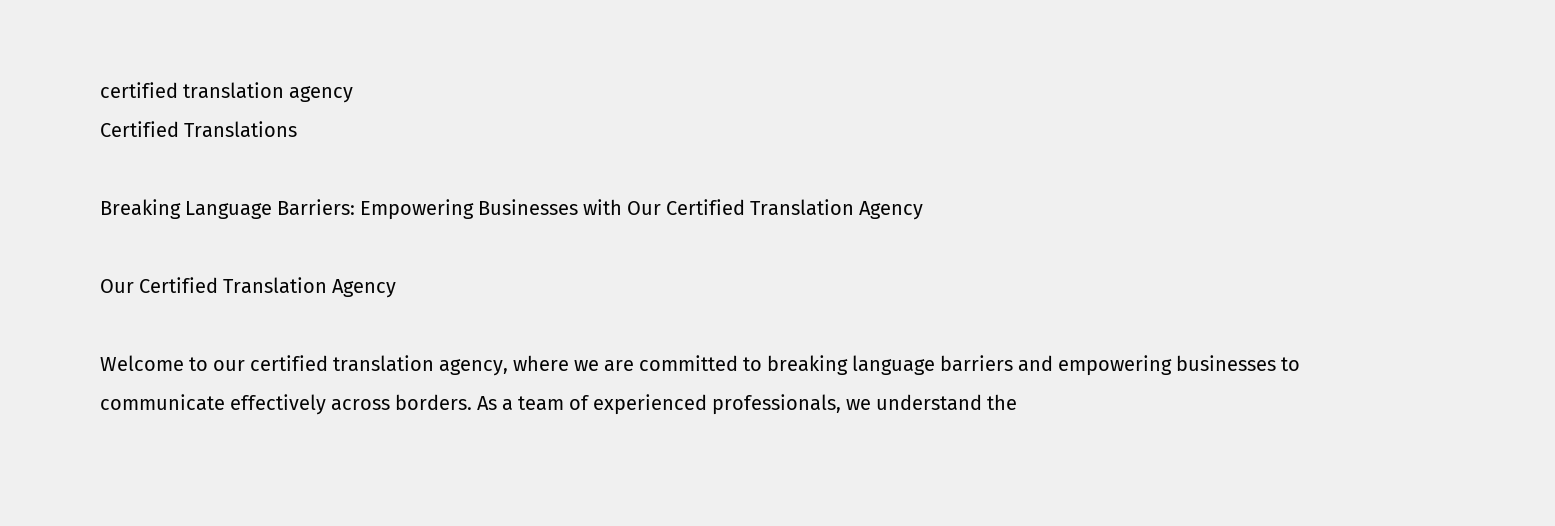certified translation agency
Certified Translations

Breaking Language Barriers: Empowering Businesses with Our Certified Translation Agency

Our Certified Translation Agency

Welcome to our certified translation agency, where we are committed to breaking language barriers and empowering businesses to communicate effectively across borders. As a team of experienced professionals, we understand the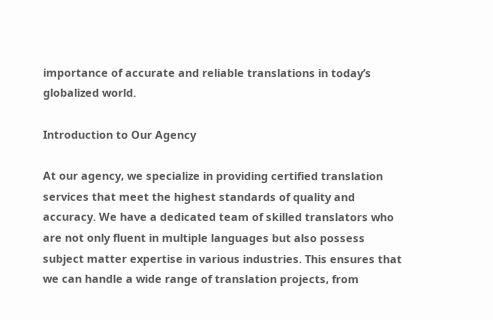importance of accurate and reliable translations in today’s globalized world.

Introduction to Our Agency

At our agency, we specialize in providing certified translation services that meet the highest standards of quality and accuracy. We have a dedicated team of skilled translators who are not only fluent in multiple languages but also possess subject matter expertise in various industries. This ensures that we can handle a wide range of translation projects, from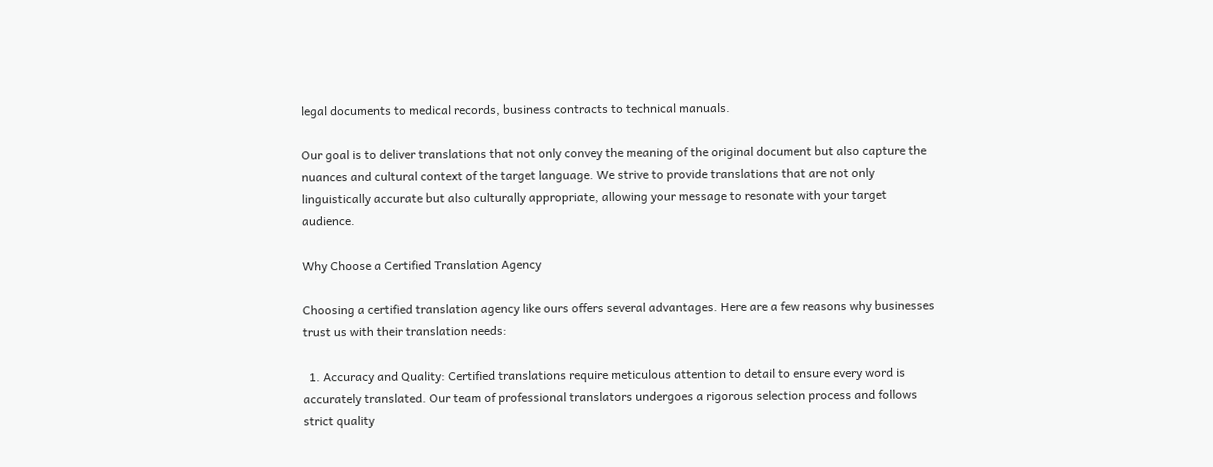legal documents to medical records, business contracts to technical manuals.

Our goal is to deliver translations that not only convey the meaning of the original document but also capture the nuances and cultural context of the target language. We strive to provide translations that are not only linguistically accurate but also culturally appropriate, allowing your message to resonate with your target audience.

Why Choose a Certified Translation Agency

Choosing a certified translation agency like ours offers several advantages. Here are a few reasons why businesses trust us with their translation needs:

  1. Accuracy and Quality: Certified translations require meticulous attention to detail to ensure every word is accurately translated. Our team of professional translators undergoes a rigorous selection process and follows strict quality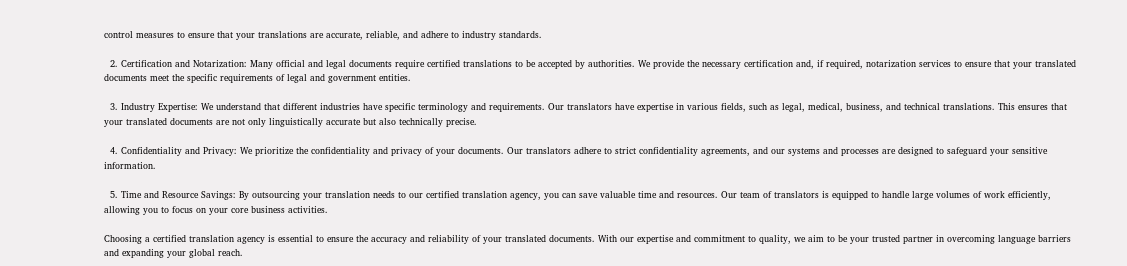control measures to ensure that your translations are accurate, reliable, and adhere to industry standards.

  2. Certification and Notarization: Many official and legal documents require certified translations to be accepted by authorities. We provide the necessary certification and, if required, notarization services to ensure that your translated documents meet the specific requirements of legal and government entities.

  3. Industry Expertise: We understand that different industries have specific terminology and requirements. Our translators have expertise in various fields, such as legal, medical, business, and technical translations. This ensures that your translated documents are not only linguistically accurate but also technically precise.

  4. Confidentiality and Privacy: We prioritize the confidentiality and privacy of your documents. Our translators adhere to strict confidentiality agreements, and our systems and processes are designed to safeguard your sensitive information.

  5. Time and Resource Savings: By outsourcing your translation needs to our certified translation agency, you can save valuable time and resources. Our team of translators is equipped to handle large volumes of work efficiently, allowing you to focus on your core business activities.

Choosing a certified translation agency is essential to ensure the accuracy and reliability of your translated documents. With our expertise and commitment to quality, we aim to be your trusted partner in overcoming language barriers and expanding your global reach.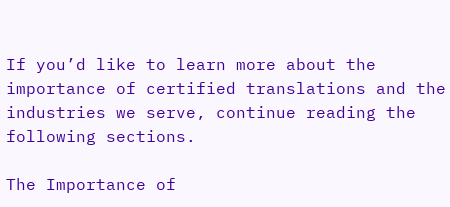If you’d like to learn more about the importance of certified translations and the industries we serve, continue reading the following sections.

The Importance of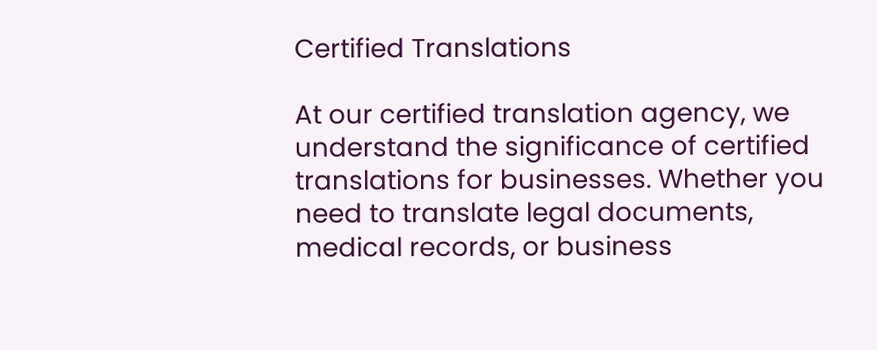Certified Translations

At our certified translation agency, we understand the significance of certified translations for businesses. Whether you need to translate legal documents, medical records, or business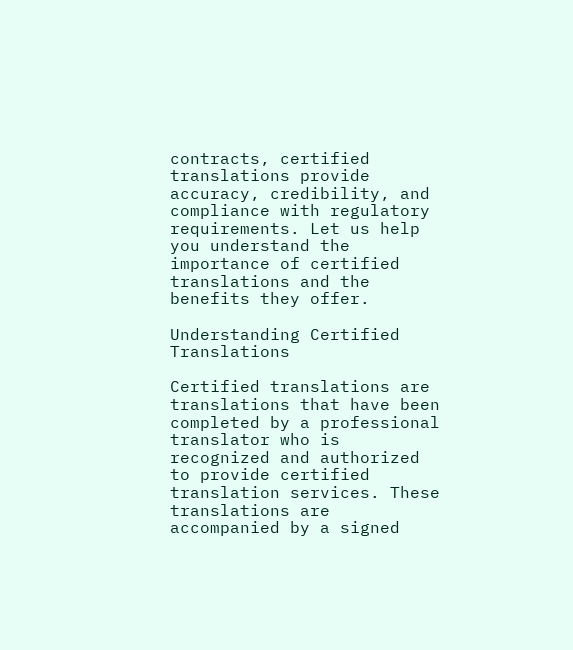contracts, certified translations provide accuracy, credibility, and compliance with regulatory requirements. Let us help you understand the importance of certified translations and the benefits they offer.

Understanding Certified Translations

Certified translations are translations that have been completed by a professional translator who is recognized and authorized to provide certified translation services. These translations are accompanied by a signed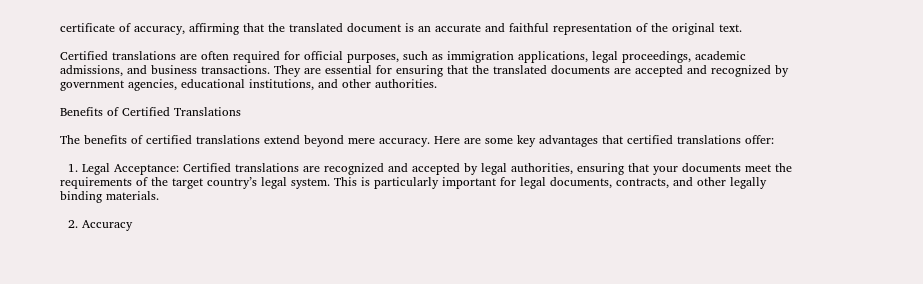certificate of accuracy, affirming that the translated document is an accurate and faithful representation of the original text.

Certified translations are often required for official purposes, such as immigration applications, legal proceedings, academic admissions, and business transactions. They are essential for ensuring that the translated documents are accepted and recognized by government agencies, educational institutions, and other authorities.

Benefits of Certified Translations

The benefits of certified translations extend beyond mere accuracy. Here are some key advantages that certified translations offer:

  1. Legal Acceptance: Certified translations are recognized and accepted by legal authorities, ensuring that your documents meet the requirements of the target country’s legal system. This is particularly important for legal documents, contracts, and other legally binding materials.

  2. Accuracy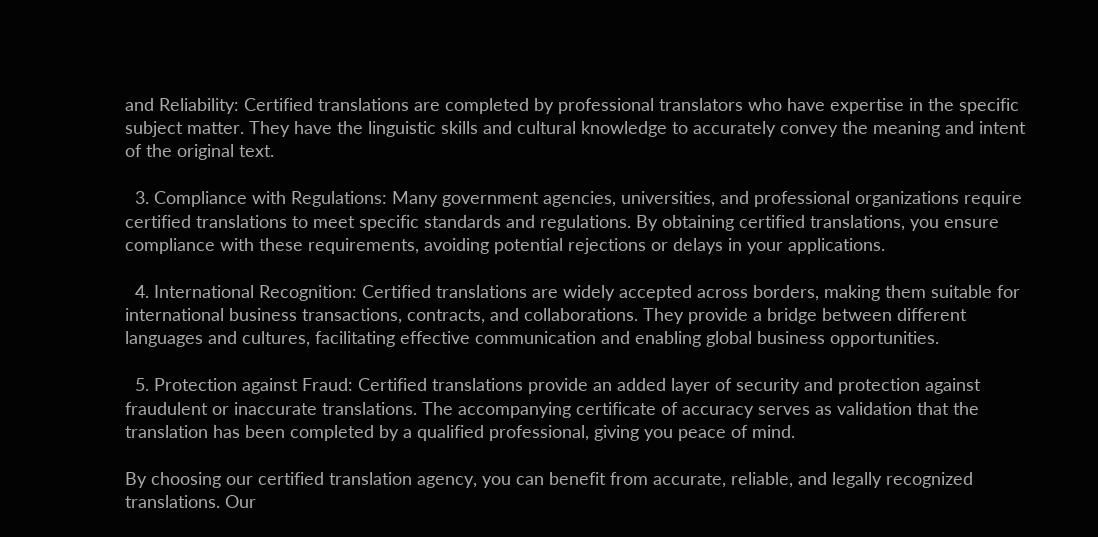and Reliability: Certified translations are completed by professional translators who have expertise in the specific subject matter. They have the linguistic skills and cultural knowledge to accurately convey the meaning and intent of the original text.

  3. Compliance with Regulations: Many government agencies, universities, and professional organizations require certified translations to meet specific standards and regulations. By obtaining certified translations, you ensure compliance with these requirements, avoiding potential rejections or delays in your applications.

  4. International Recognition: Certified translations are widely accepted across borders, making them suitable for international business transactions, contracts, and collaborations. They provide a bridge between different languages and cultures, facilitating effective communication and enabling global business opportunities.

  5. Protection against Fraud: Certified translations provide an added layer of security and protection against fraudulent or inaccurate translations. The accompanying certificate of accuracy serves as validation that the translation has been completed by a qualified professional, giving you peace of mind.

By choosing our certified translation agency, you can benefit from accurate, reliable, and legally recognized translations. Our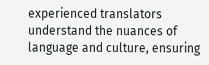experienced translators understand the nuances of language and culture, ensuring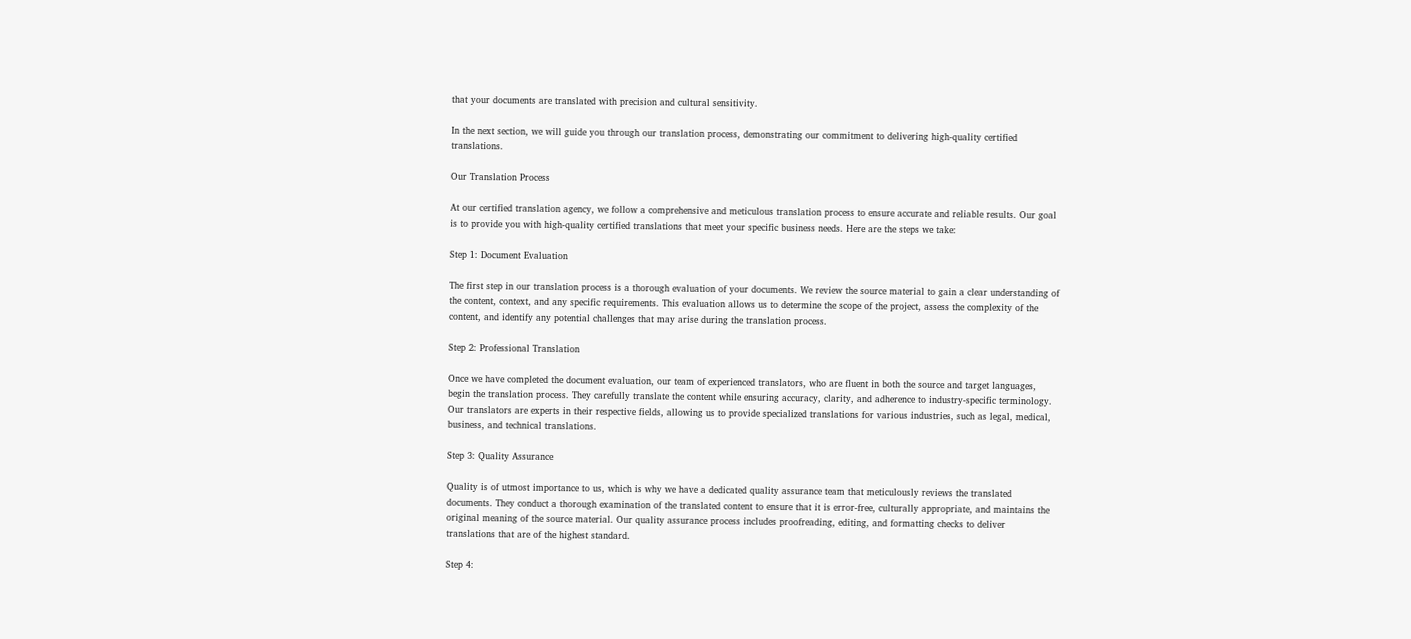that your documents are translated with precision and cultural sensitivity.

In the next section, we will guide you through our translation process, demonstrating our commitment to delivering high-quality certified translations.

Our Translation Process

At our certified translation agency, we follow a comprehensive and meticulous translation process to ensure accurate and reliable results. Our goal is to provide you with high-quality certified translations that meet your specific business needs. Here are the steps we take:

Step 1: Document Evaluation

The first step in our translation process is a thorough evaluation of your documents. We review the source material to gain a clear understanding of the content, context, and any specific requirements. This evaluation allows us to determine the scope of the project, assess the complexity of the content, and identify any potential challenges that may arise during the translation process.

Step 2: Professional Translation

Once we have completed the document evaluation, our team of experienced translators, who are fluent in both the source and target languages, begin the translation process. They carefully translate the content while ensuring accuracy, clarity, and adherence to industry-specific terminology. Our translators are experts in their respective fields, allowing us to provide specialized translations for various industries, such as legal, medical, business, and technical translations.

Step 3: Quality Assurance

Quality is of utmost importance to us, which is why we have a dedicated quality assurance team that meticulously reviews the translated documents. They conduct a thorough examination of the translated content to ensure that it is error-free, culturally appropriate, and maintains the original meaning of the source material. Our quality assurance process includes proofreading, editing, and formatting checks to deliver translations that are of the highest standard.

Step 4: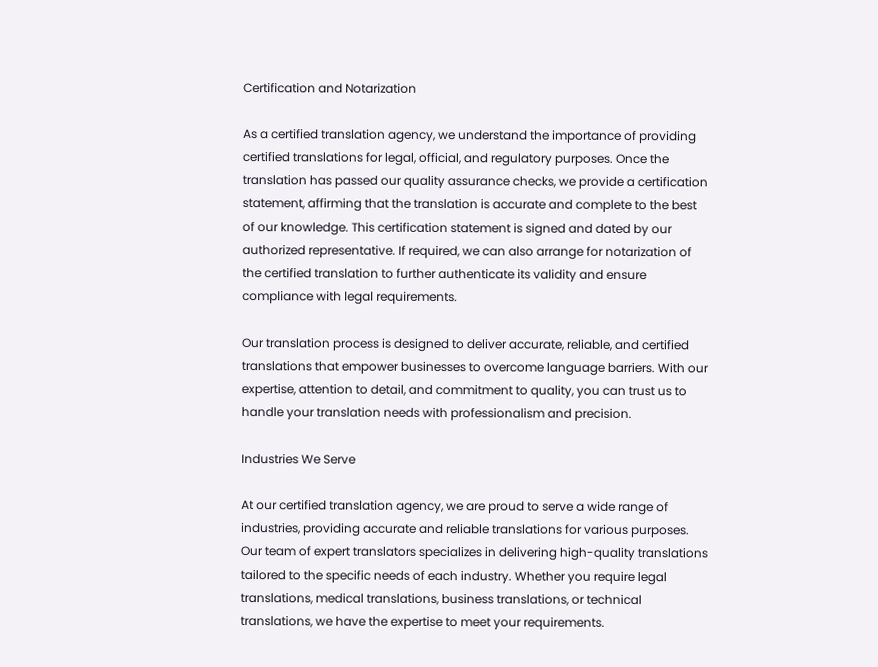Certification and Notarization

As a certified translation agency, we understand the importance of providing certified translations for legal, official, and regulatory purposes. Once the translation has passed our quality assurance checks, we provide a certification statement, affirming that the translation is accurate and complete to the best of our knowledge. This certification statement is signed and dated by our authorized representative. If required, we can also arrange for notarization of the certified translation to further authenticate its validity and ensure compliance with legal requirements.

Our translation process is designed to deliver accurate, reliable, and certified translations that empower businesses to overcome language barriers. With our expertise, attention to detail, and commitment to quality, you can trust us to handle your translation needs with professionalism and precision.

Industries We Serve

At our certified translation agency, we are proud to serve a wide range of industries, providing accurate and reliable translations for various purposes. Our team of expert translators specializes in delivering high-quality translations tailored to the specific needs of each industry. Whether you require legal translations, medical translations, business translations, or technical translations, we have the expertise to meet your requirements.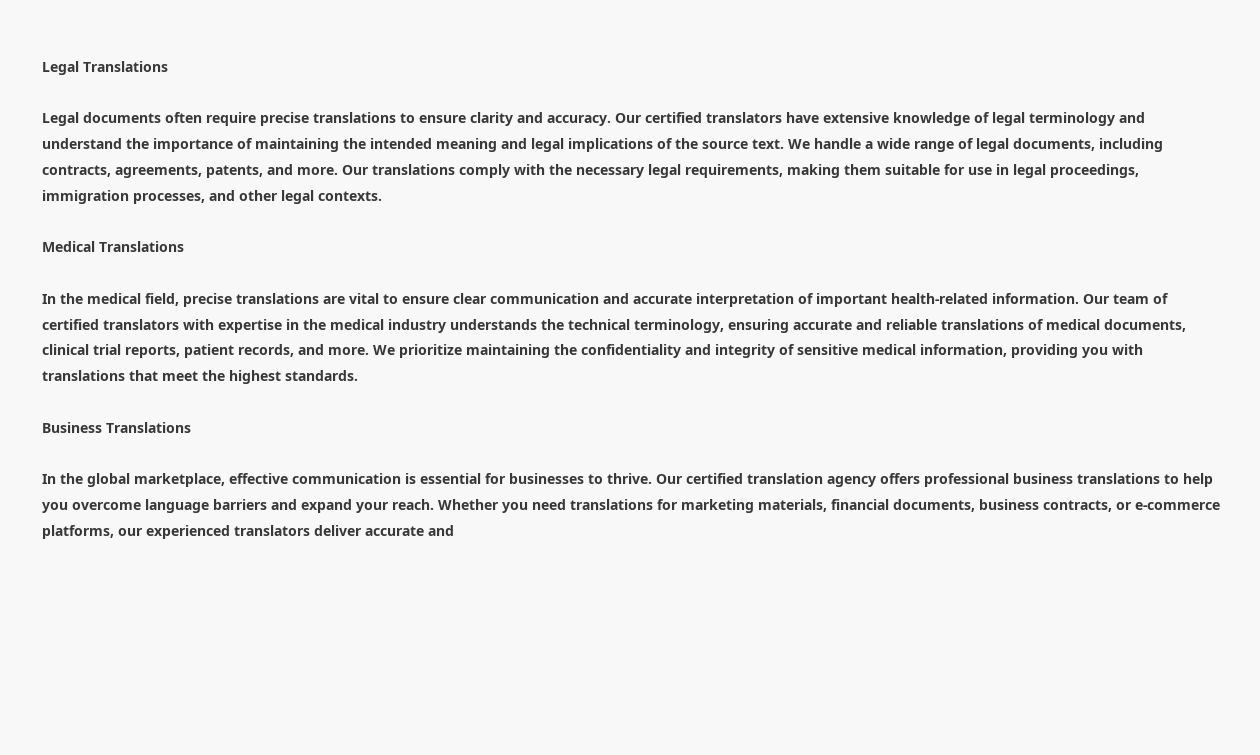Legal Translations

Legal documents often require precise translations to ensure clarity and accuracy. Our certified translators have extensive knowledge of legal terminology and understand the importance of maintaining the intended meaning and legal implications of the source text. We handle a wide range of legal documents, including contracts, agreements, patents, and more. Our translations comply with the necessary legal requirements, making them suitable for use in legal proceedings, immigration processes, and other legal contexts.

Medical Translations

In the medical field, precise translations are vital to ensure clear communication and accurate interpretation of important health-related information. Our team of certified translators with expertise in the medical industry understands the technical terminology, ensuring accurate and reliable translations of medical documents, clinical trial reports, patient records, and more. We prioritize maintaining the confidentiality and integrity of sensitive medical information, providing you with translations that meet the highest standards.

Business Translations

In the global marketplace, effective communication is essential for businesses to thrive. Our certified translation agency offers professional business translations to help you overcome language barriers and expand your reach. Whether you need translations for marketing materials, financial documents, business contracts, or e-commerce platforms, our experienced translators deliver accurate and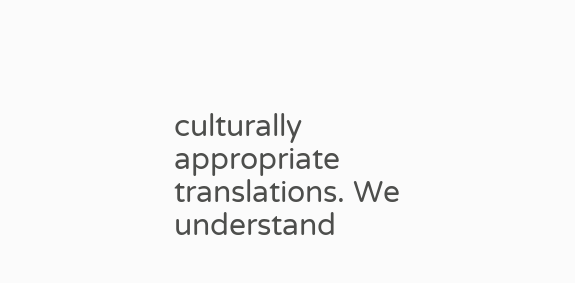culturally appropriate translations. We understand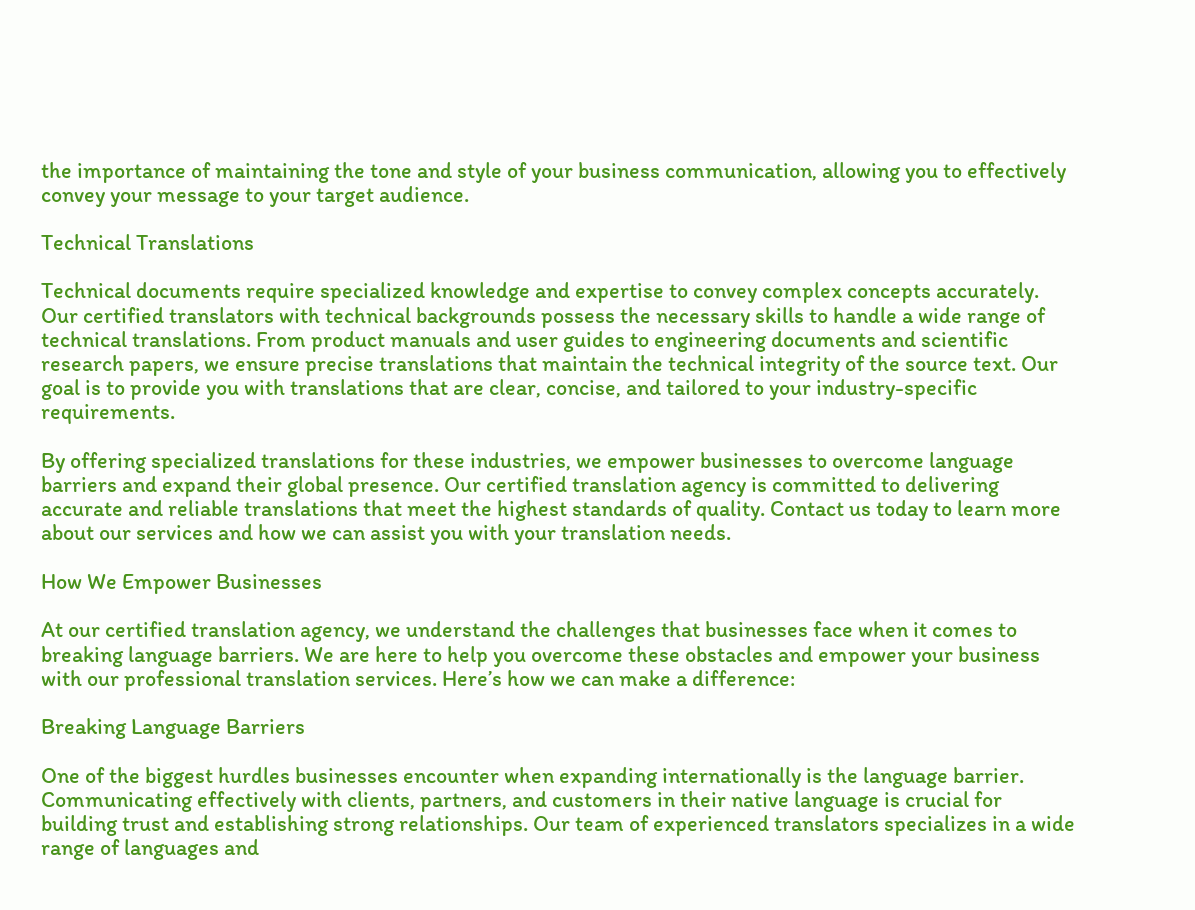the importance of maintaining the tone and style of your business communication, allowing you to effectively convey your message to your target audience.

Technical Translations

Technical documents require specialized knowledge and expertise to convey complex concepts accurately. Our certified translators with technical backgrounds possess the necessary skills to handle a wide range of technical translations. From product manuals and user guides to engineering documents and scientific research papers, we ensure precise translations that maintain the technical integrity of the source text. Our goal is to provide you with translations that are clear, concise, and tailored to your industry-specific requirements.

By offering specialized translations for these industries, we empower businesses to overcome language barriers and expand their global presence. Our certified translation agency is committed to delivering accurate and reliable translations that meet the highest standards of quality. Contact us today to learn more about our services and how we can assist you with your translation needs.

How We Empower Businesses

At our certified translation agency, we understand the challenges that businesses face when it comes to breaking language barriers. We are here to help you overcome these obstacles and empower your business with our professional translation services. Here’s how we can make a difference:

Breaking Language Barriers

One of the biggest hurdles businesses encounter when expanding internationally is the language barrier. Communicating effectively with clients, partners, and customers in their native language is crucial for building trust and establishing strong relationships. Our team of experienced translators specializes in a wide range of languages and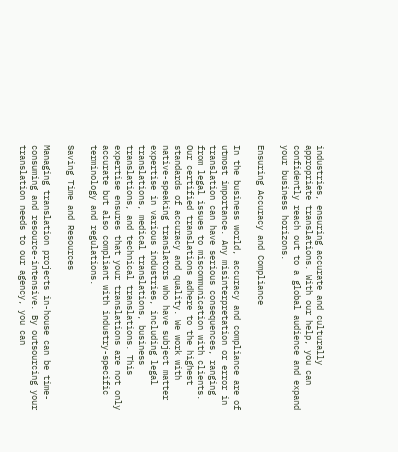industries, ensuring accurate and culturally appropriate translations. With our help, you can confidently reach out to a global audience and expand your business horizons.

Ensuring Accuracy and Compliance

In the business world, accuracy and compliance are of utmost importance. Any misinterpretation or error in translation can have serious consequences, ranging from legal issues to miscommunication with clients. Our certified translations adhere to the highest standards of accuracy and quality. We work with native-speaking translators who have subject matter expertise in various industries, including legal translations, medical translations, business translations, and technical translations. This expertise ensures that your translations are not only accurate but also compliant with industry-specific terminology and regulations.

Saving Time and Resources

Managing translation projects in-house can be time-consuming and resource-intensive. By outsourcing your translation needs to our agency, you can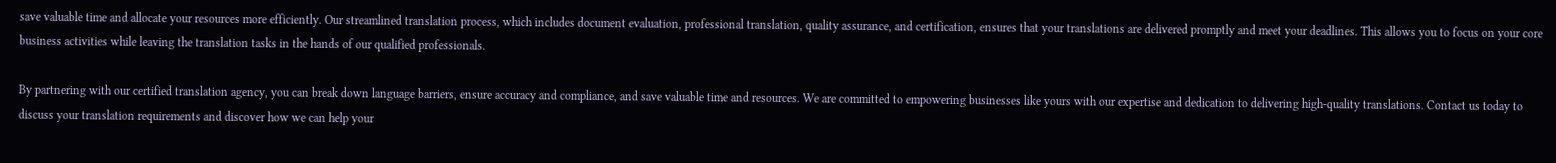save valuable time and allocate your resources more efficiently. Our streamlined translation process, which includes document evaluation, professional translation, quality assurance, and certification, ensures that your translations are delivered promptly and meet your deadlines. This allows you to focus on your core business activities while leaving the translation tasks in the hands of our qualified professionals.

By partnering with our certified translation agency, you can break down language barriers, ensure accuracy and compliance, and save valuable time and resources. We are committed to empowering businesses like yours with our expertise and dedication to delivering high-quality translations. Contact us today to discuss your translation requirements and discover how we can help your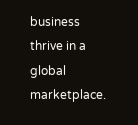business thrive in a global marketplace.